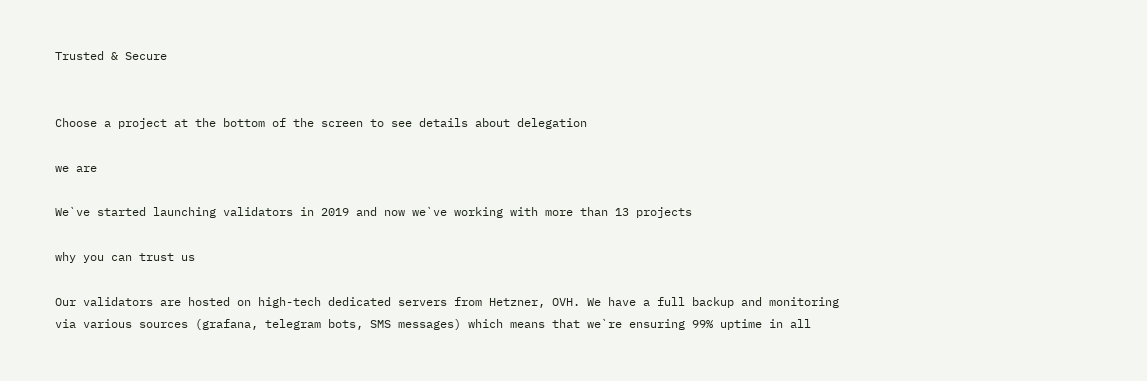Trusted & Secure


Choose a project at the bottom of the screen to see details about delegation

we are

We`ve started launching validators in 2019 and now we`ve working with more than 13 projects

why you can trust us

Our validators are hosted on high-tech dedicated servers from Hetzner, OVH. We have a full backup and monitoring via various sources (grafana, telegram bots, SMS messages) which means that we`re ensuring 99% uptime in all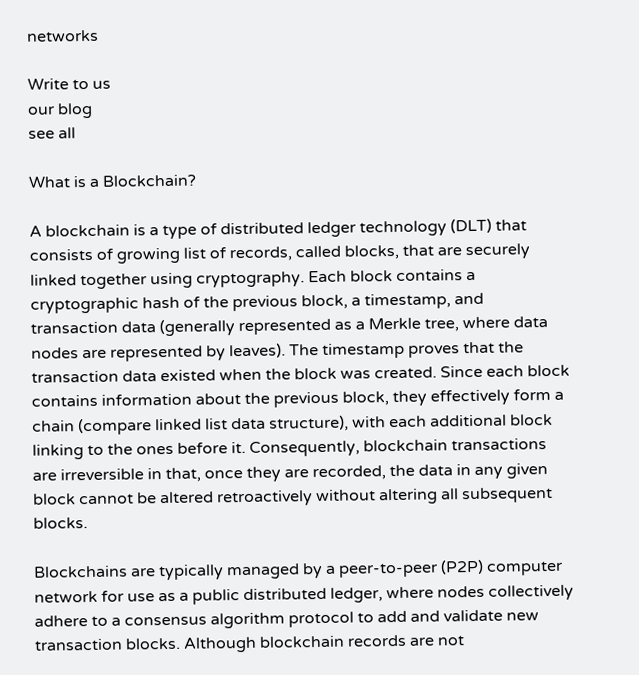networks

Write to us
our blog
see all

What is a Blockchain?

A blockchain is a type of distributed ledger technology (DLT) that consists of growing list of records, called blocks, that are securely linked together using cryptography. Each block contains a cryptographic hash of the previous block, a timestamp, and transaction data (generally represented as a Merkle tree, where data nodes are represented by leaves). The timestamp proves that the transaction data existed when the block was created. Since each block contains information about the previous block, they effectively form a chain (compare linked list data structure), with each additional block linking to the ones before it. Consequently, blockchain transactions are irreversible in that, once they are recorded, the data in any given block cannot be altered retroactively without altering all subsequent blocks.

Blockchains are typically managed by a peer-to-peer (P2P) computer network for use as a public distributed ledger, where nodes collectively adhere to a consensus algorithm protocol to add and validate new transaction blocks. Although blockchain records are not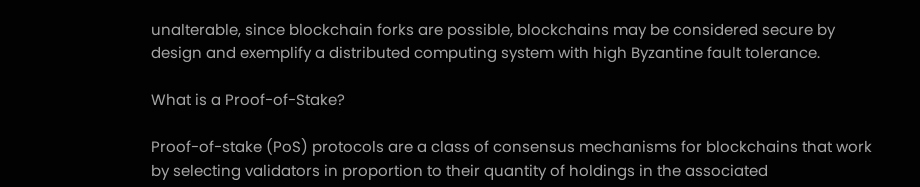unalterable, since blockchain forks are possible, blockchains may be considered secure by design and exemplify a distributed computing system with high Byzantine fault tolerance.

What is a Proof-of-Stake?

Proof-of-stake (PoS) protocols are a class of consensus mechanisms for blockchains that work by selecting validators in proportion to their quantity of holdings in the associated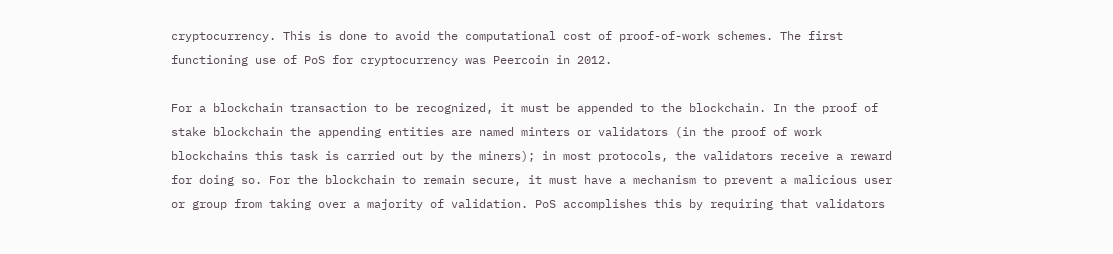cryptocurrency. This is done to avoid the computational cost of proof-of-work schemes. The first functioning use of PoS for cryptocurrency was Peercoin in 2012.

For a blockchain transaction to be recognized, it must be appended to the blockchain. In the proof of stake blockchain the appending entities are named minters or validators (in the proof of work blockchains this task is carried out by the miners); in most protocols, the validators receive a reward for doing so. For the blockchain to remain secure, it must have a mechanism to prevent a malicious user or group from taking over a majority of validation. PoS accomplishes this by requiring that validators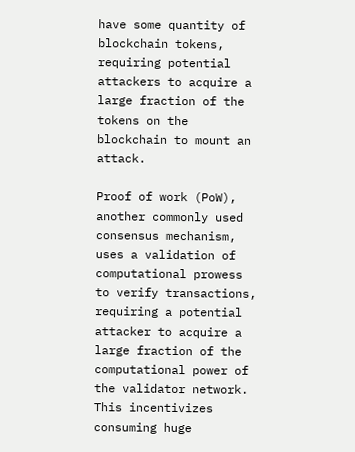have some quantity of blockchain tokens, requiring potential attackers to acquire a large fraction of the tokens on the blockchain to mount an attack.

Proof of work (PoW), another commonly used consensus mechanism, uses a validation of computational prowess to verify transactions, requiring a potential attacker to acquire a large fraction of the computational power of the validator network. This incentivizes consuming huge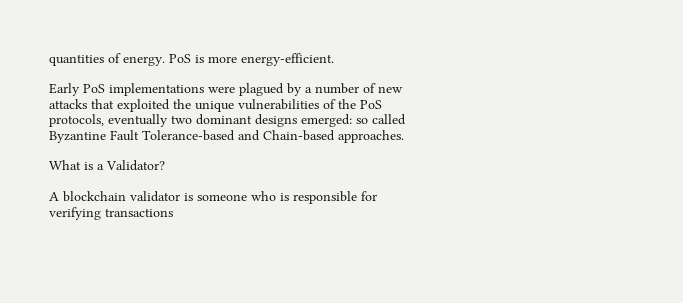quantities of energy. PoS is more energy-efficient.

Early PoS implementations were plagued by a number of new attacks that exploited the unique vulnerabilities of the PoS protocols, eventually two dominant designs emerged: so called Byzantine Fault Tolerance-based and Chain-based approaches.

What is a Validator?

A blockchain validator is someone who is responsible for verifying transactions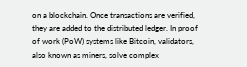on a blockchain. Once transactions are verified, they are added to the distributed ledger. In proof of work (PoW) systems like Bitcoin, validators, also known as miners, solve complex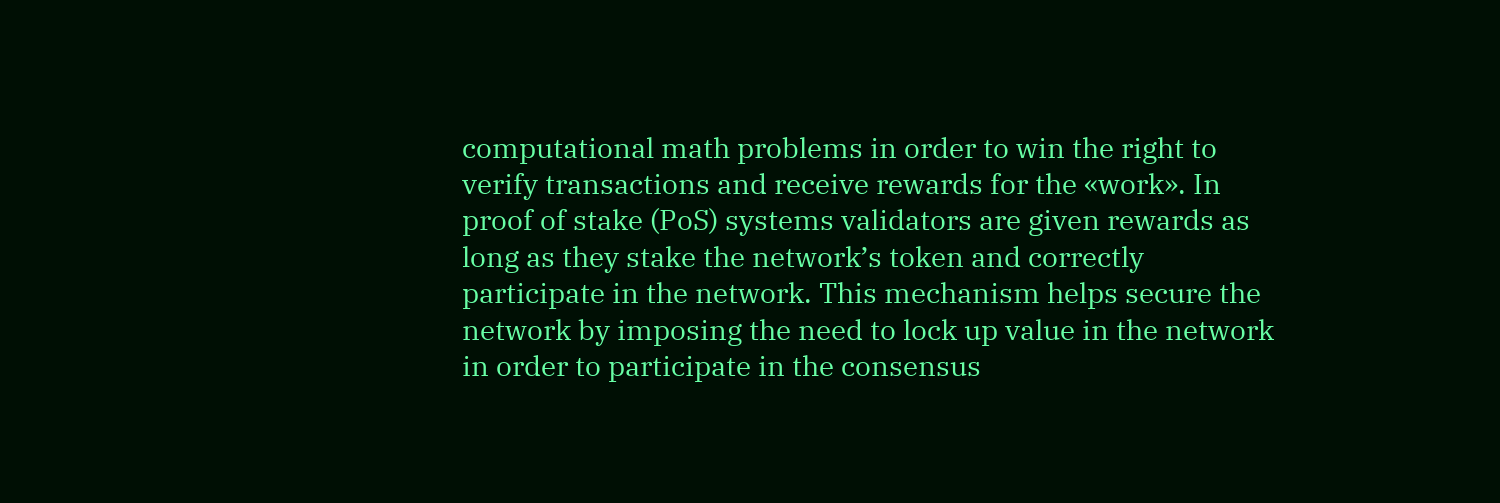computational math problems in order to win the right to verify transactions and receive rewards for the «work». In proof of stake (PoS) systems validators are given rewards as long as they stake the network’s token and correctly participate in the network. This mechanism helps secure the network by imposing the need to lock up value in the network in order to participate in the consensus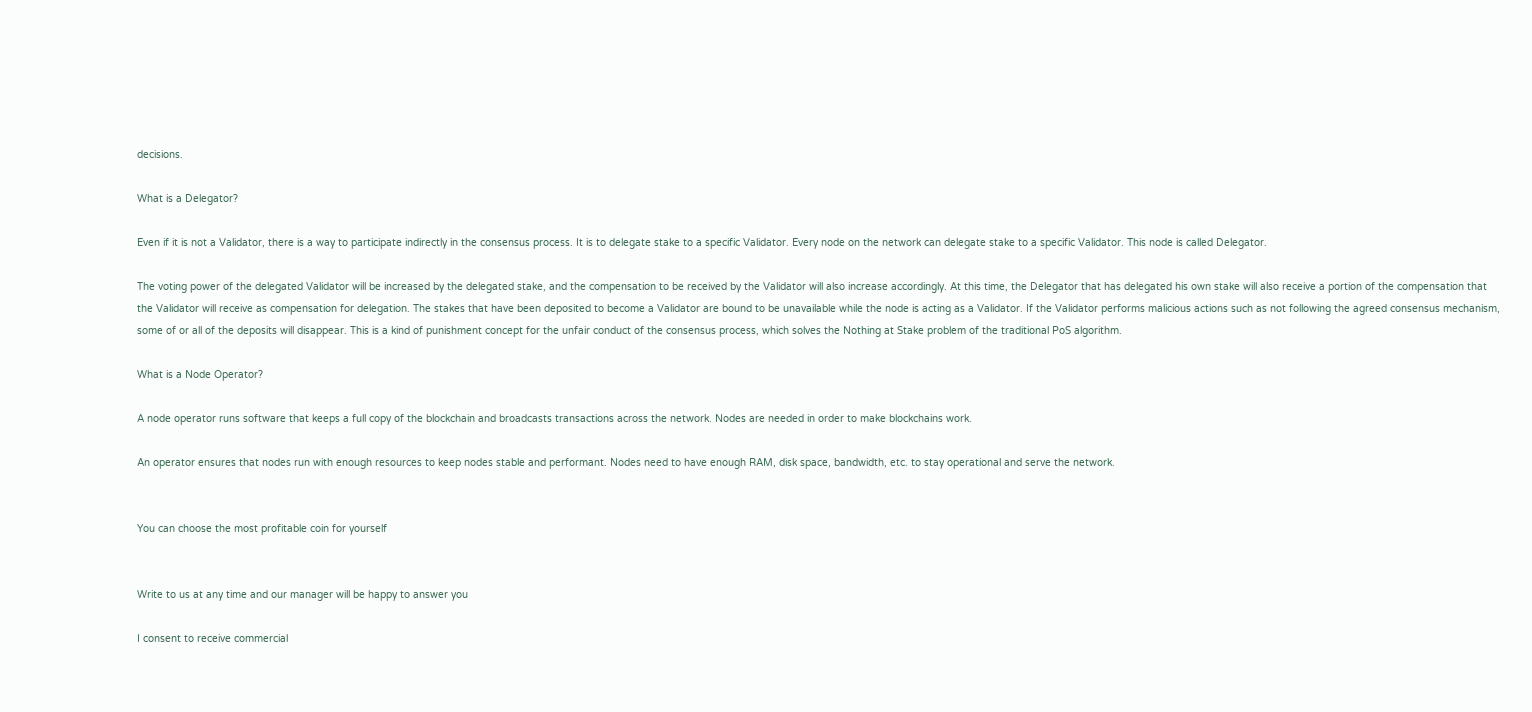decisions.

What is a Delegator?

Even if it is not a Validator, there is a way to participate indirectly in the consensus process. It is to delegate stake to a specific Validator. Every node on the network can delegate stake to a specific Validator. This node is called Delegator.

The voting power of the delegated Validator will be increased by the delegated stake, and the compensation to be received by the Validator will also increase accordingly. At this time, the Delegator that has delegated his own stake will also receive a portion of the compensation that the Validator will receive as compensation for delegation. The stakes that have been deposited to become a Validator are bound to be unavailable while the node is acting as a Validator. If the Validator performs malicious actions such as not following the agreed consensus mechanism, some of or all of the deposits will disappear. This is a kind of punishment concept for the unfair conduct of the consensus process, which solves the Nothing at Stake problem of the traditional PoS algorithm.

What is a Node Operator?

A node operator runs software that keeps a full copy of the blockchain and broadcasts transactions across the network. Nodes are needed in order to make blockchains work.

An operator ensures that nodes run with enough resources to keep nodes stable and performant. Nodes need to have enough RAM, disk space, bandwidth, etc. to stay operational and serve the network.


You can choose the most profitable coin for yourself


Write to us at any time and our manager will be happy to answer you

I consent to receive commercial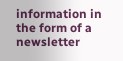information in the form of a newsletter